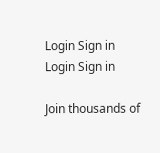Login Sign in
Login Sign in

Join thousands of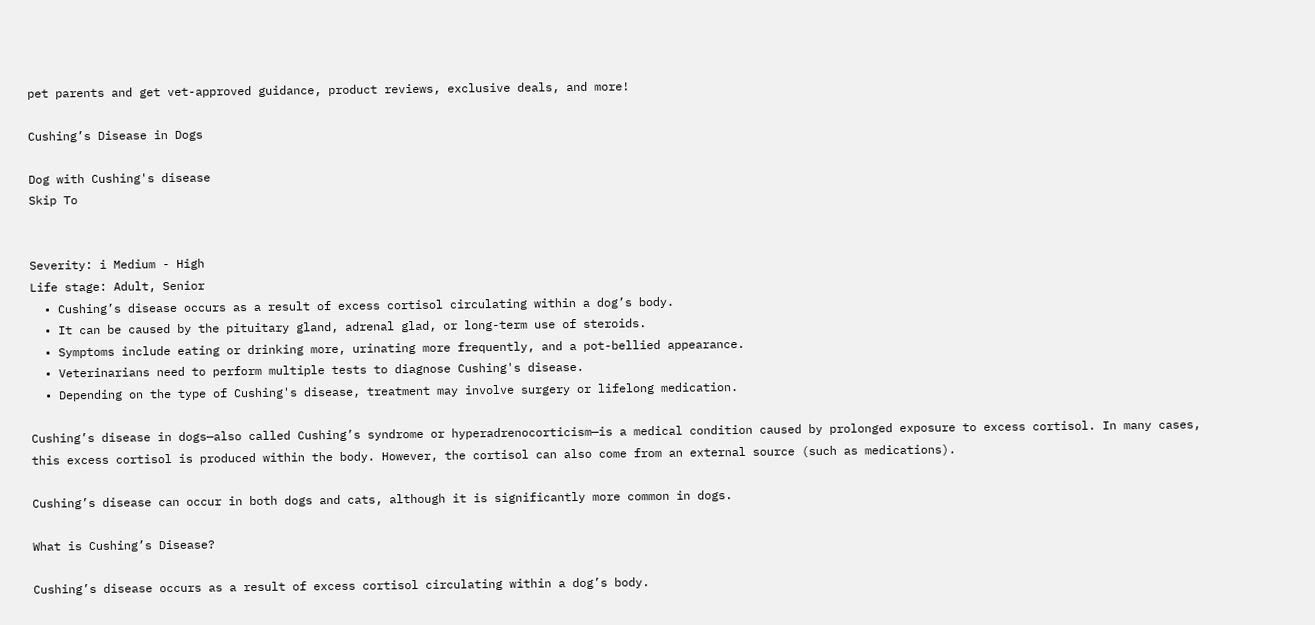pet parents and get vet-approved guidance, product reviews, exclusive deals, and more!

Cushing’s Disease in Dogs

Dog with Cushing's disease
Skip To


Severity: i Medium - High
Life stage: Adult, Senior
  • Cushing’s disease occurs as a result of excess cortisol circulating within a dog’s body.
  • It can be caused by the pituitary gland, adrenal glad, or long-term use of steroids.
  • Symptoms include eating or drinking more, urinating more frequently, and a pot-bellied appearance.
  • Veterinarians need to perform multiple tests to diagnose Cushing's disease.
  • Depending on the type of Cushing's disease, treatment may involve surgery or lifelong medication.

Cushing’s disease in dogs—also called Cushing’s syndrome or hyperadrenocorticism—is a medical condition caused by prolonged exposure to excess cortisol. In many cases, this excess cortisol is produced within the body. However, the cortisol can also come from an external source (such as medications).

Cushing’s disease can occur in both dogs and cats, although it is significantly more common in dogs.

What is Cushing’s Disease?

Cushing’s disease occurs as a result of excess cortisol circulating within a dog’s body.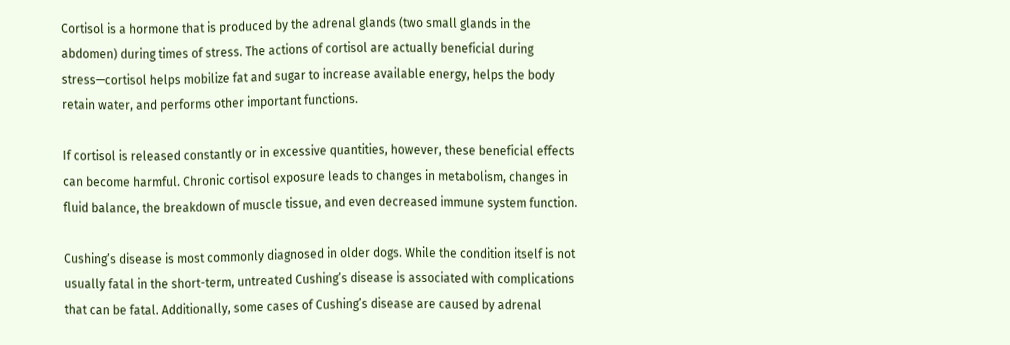Cortisol is a hormone that is produced by the adrenal glands (two small glands in the abdomen) during times of stress. The actions of cortisol are actually beneficial during stress—cortisol helps mobilize fat and sugar to increase available energy, helps the body retain water, and performs other important functions.

If cortisol is released constantly or in excessive quantities, however, these beneficial effects can become harmful. Chronic cortisol exposure leads to changes in metabolism, changes in fluid balance, the breakdown of muscle tissue, and even decreased immune system function.

Cushing’s disease is most commonly diagnosed in older dogs. While the condition itself is not usually fatal in the short-term, untreated Cushing’s disease is associated with complications that can be fatal. Additionally, some cases of Cushing’s disease are caused by adrenal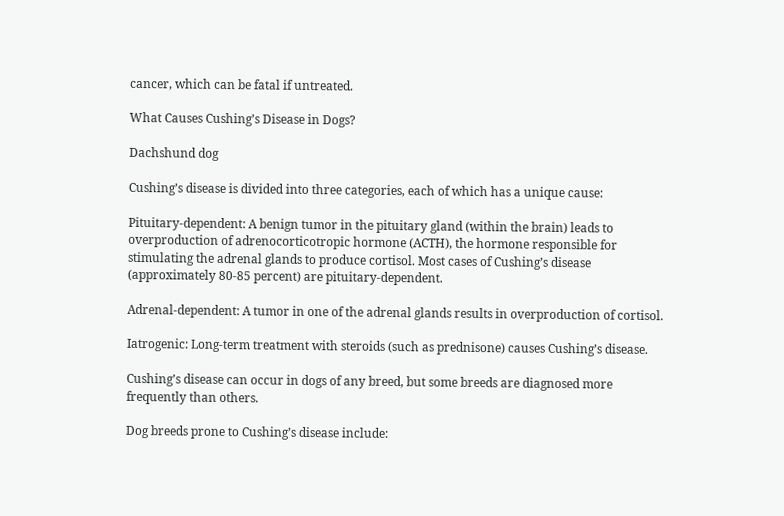cancer, which can be fatal if untreated.

What Causes Cushing’s Disease in Dogs?

Dachshund dog

Cushing’s disease is divided into three categories, each of which has a unique cause:

Pituitary-dependent: A benign tumor in the pituitary gland (within the brain) leads to overproduction of adrenocorticotropic hormone (ACTH), the hormone responsible for stimulating the adrenal glands to produce cortisol. Most cases of Cushing’s disease (approximately 80-85 percent) are pituitary-dependent.

Adrenal-dependent: A tumor in one of the adrenal glands results in overproduction of cortisol.

Iatrogenic: Long-term treatment with steroids (such as prednisone) causes Cushing’s disease.

Cushing’s disease can occur in dogs of any breed, but some breeds are diagnosed more frequently than others.

Dog breeds prone to Cushing’s disease include: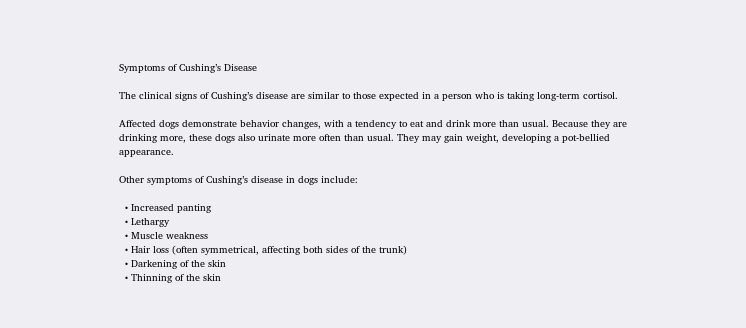Symptoms of Cushing’s Disease

The clinical signs of Cushing’s disease are similar to those expected in a person who is taking long-term cortisol.

Affected dogs demonstrate behavior changes, with a tendency to eat and drink more than usual. Because they are drinking more, these dogs also urinate more often than usual. They may gain weight, developing a pot-bellied appearance.

Other symptoms of Cushing’s disease in dogs include:

  • Increased panting
  • Lethargy
  • Muscle weakness
  • Hair loss (often symmetrical, affecting both sides of the trunk)
  • Darkening of the skin
  • Thinning of the skin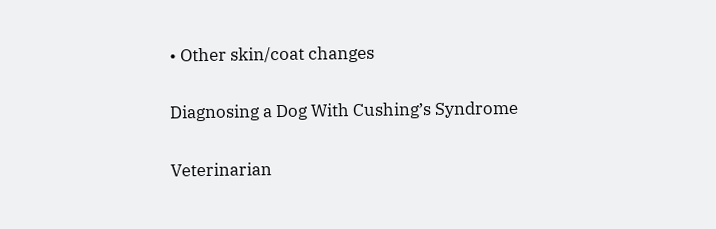• Other skin/coat changes

Diagnosing a Dog With Cushing’s Syndrome

Veterinarian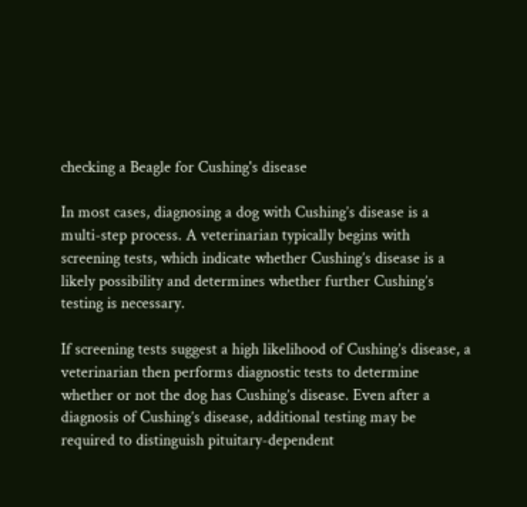checking a Beagle for Cushing's disease

In most cases, diagnosing a dog with Cushing’s disease is a multi-step process. A veterinarian typically begins with screening tests, which indicate whether Cushing’s disease is a likely possibility and determines whether further Cushing’s testing is necessary.

If screening tests suggest a high likelihood of Cushing’s disease, a veterinarian then performs diagnostic tests to determine whether or not the dog has Cushing’s disease. Even after a diagnosis of Cushing’s disease, additional testing may be required to distinguish pituitary-dependent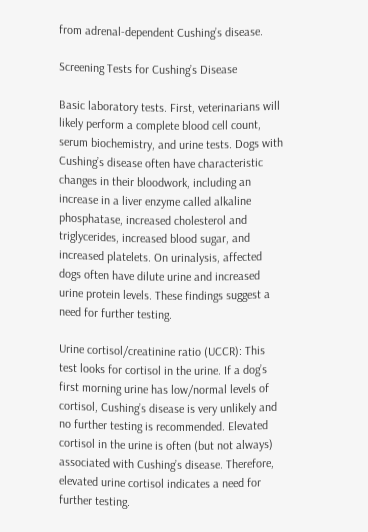from adrenal-dependent Cushing’s disease.

Screening Tests for Cushing’s Disease

Basic laboratory tests. First, veterinarians will likely perform a complete blood cell count, serum biochemistry, and urine tests. Dogs with Cushing’s disease often have characteristic changes in their bloodwork, including an increase in a liver enzyme called alkaline phosphatase, increased cholesterol and triglycerides, increased blood sugar, and increased platelets. On urinalysis, affected dogs often have dilute urine and increased urine protein levels. These findings suggest a need for further testing.

Urine cortisol/creatinine ratio (UCCR): This test looks for cortisol in the urine. If a dog’s first morning urine has low/normal levels of cortisol, Cushing’s disease is very unlikely and no further testing is recommended. Elevated cortisol in the urine is often (but not always) associated with Cushing’s disease. Therefore, elevated urine cortisol indicates a need for further testing.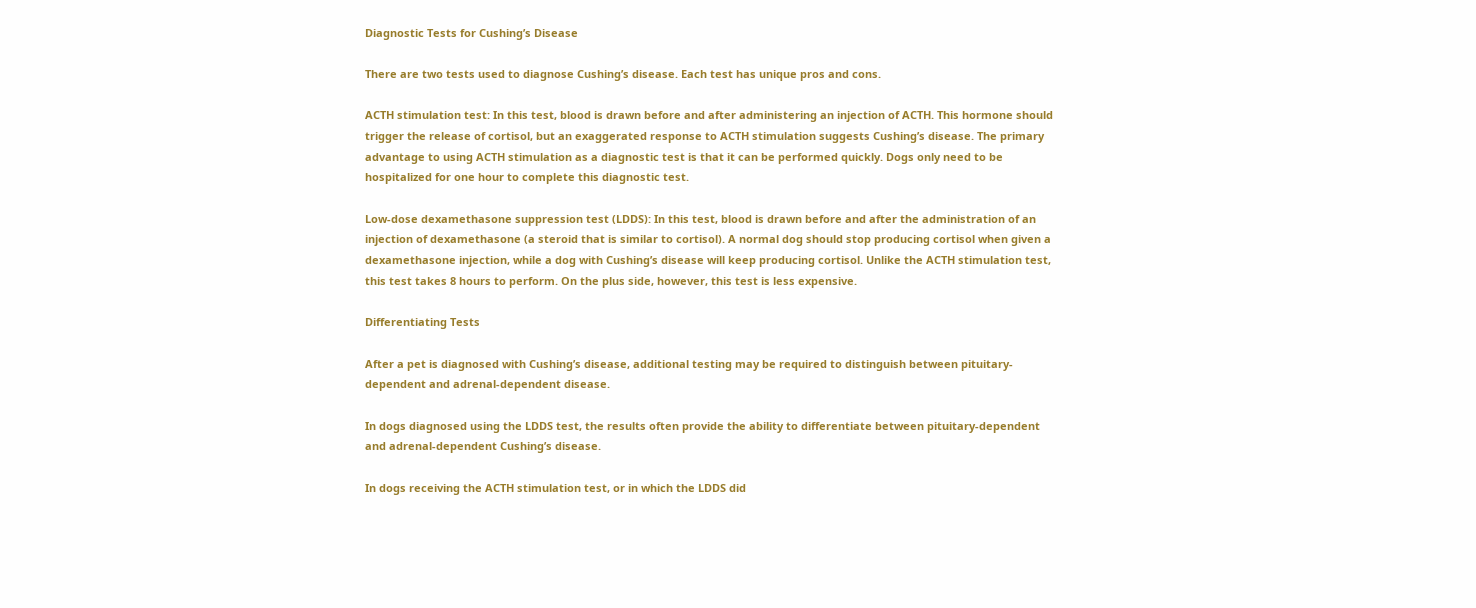Diagnostic Tests for Cushing’s Disease

There are two tests used to diagnose Cushing’s disease. Each test has unique pros and cons.

ACTH stimulation test: In this test, blood is drawn before and after administering an injection of ACTH. This hormone should trigger the release of cortisol, but an exaggerated response to ACTH stimulation suggests Cushing’s disease. The primary advantage to using ACTH stimulation as a diagnostic test is that it can be performed quickly. Dogs only need to be hospitalized for one hour to complete this diagnostic test.

Low-dose dexamethasone suppression test (LDDS): In this test, blood is drawn before and after the administration of an injection of dexamethasone (a steroid that is similar to cortisol). A normal dog should stop producing cortisol when given a dexamethasone injection, while a dog with Cushing’s disease will keep producing cortisol. Unlike the ACTH stimulation test, this test takes 8 hours to perform. On the plus side, however, this test is less expensive.

Differentiating Tests

After a pet is diagnosed with Cushing’s disease, additional testing may be required to distinguish between pituitary-dependent and adrenal-dependent disease.

In dogs diagnosed using the LDDS test, the results often provide the ability to differentiate between pituitary-dependent and adrenal-dependent Cushing’s disease.

In dogs receiving the ACTH stimulation test, or in which the LDDS did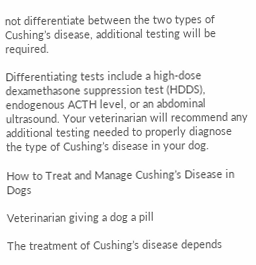not differentiate between the two types of Cushing’s disease, additional testing will be required.

Differentiating tests include a high-dose dexamethasone suppression test (HDDS), endogenous ACTH level, or an abdominal ultrasound. Your veterinarian will recommend any additional testing needed to properly diagnose the type of Cushing’s disease in your dog.

How to Treat and Manage Cushing’s Disease in Dogs

Veterinarian giving a dog a pill

The treatment of Cushing’s disease depends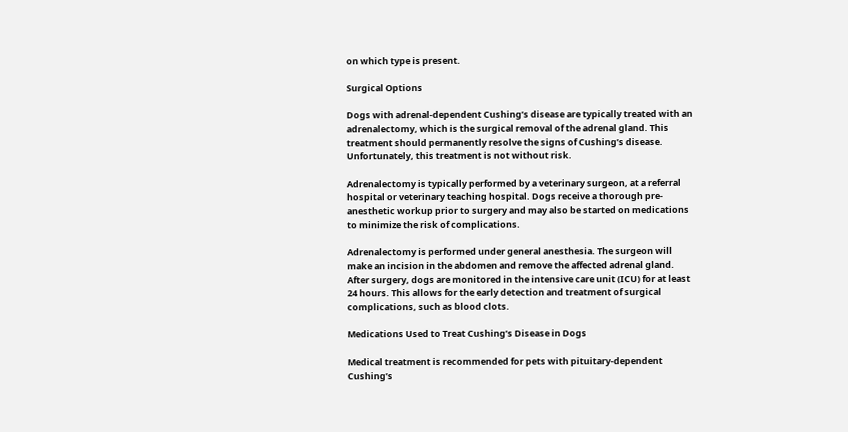on which type is present.

Surgical Options

Dogs with adrenal-dependent Cushing’s disease are typically treated with an adrenalectomy, which is the surgical removal of the adrenal gland. This treatment should permanently resolve the signs of Cushing’s disease. Unfortunately, this treatment is not without risk.

Adrenalectomy is typically performed by a veterinary surgeon, at a referral hospital or veterinary teaching hospital. Dogs receive a thorough pre-anesthetic workup prior to surgery and may also be started on medications to minimize the risk of complications.

Adrenalectomy is performed under general anesthesia. The surgeon will make an incision in the abdomen and remove the affected adrenal gland. After surgery, dogs are monitored in the intensive care unit (ICU) for at least 24 hours. This allows for the early detection and treatment of surgical complications, such as blood clots.

Medications Used to Treat Cushing’s Disease in Dogs

Medical treatment is recommended for pets with pituitary-dependent Cushing’s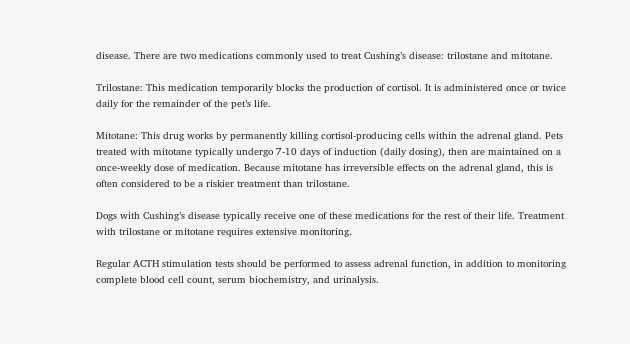disease. There are two medications commonly used to treat Cushing’s disease: trilostane and mitotane.

Trilostane: This medication temporarily blocks the production of cortisol. It is administered once or twice daily for the remainder of the pet’s life.

Mitotane: This drug works by permanently killing cortisol-producing cells within the adrenal gland. Pets treated with mitotane typically undergo 7-10 days of induction (daily dosing), then are maintained on a once-weekly dose of medication. Because mitotane has irreversible effects on the adrenal gland, this is often considered to be a riskier treatment than trilostane.

Dogs with Cushing’s disease typically receive one of these medications for the rest of their life. Treatment with trilostane or mitotane requires extensive monitoring.

Regular ACTH stimulation tests should be performed to assess adrenal function, in addition to monitoring complete blood cell count, serum biochemistry, and urinalysis.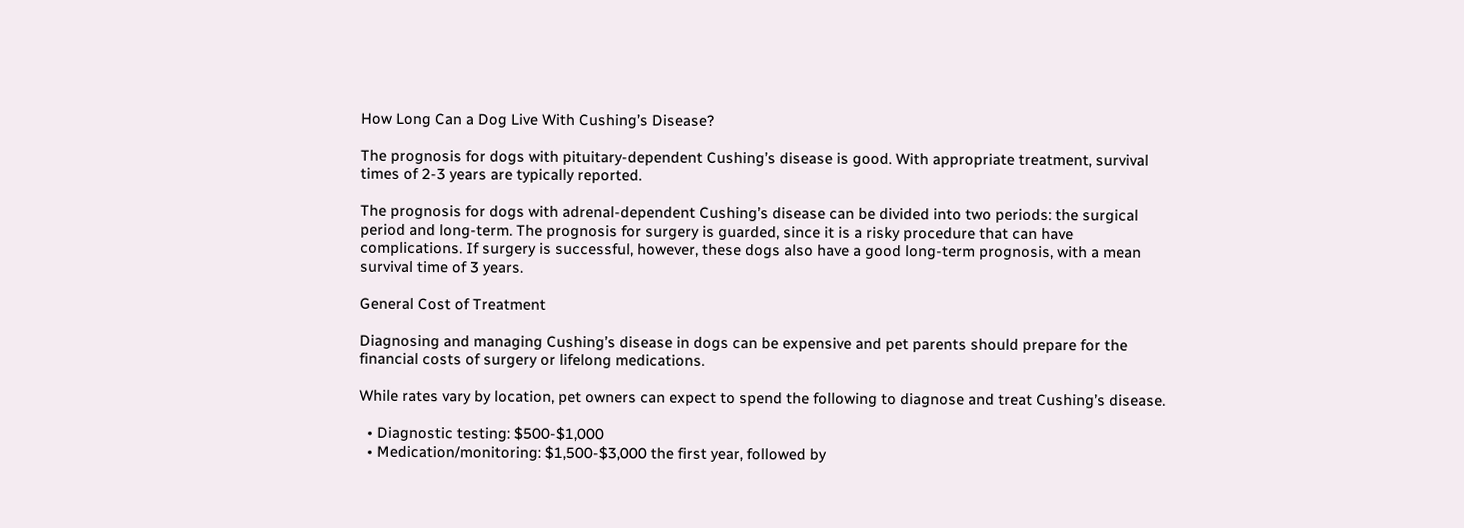How Long Can a Dog Live With Cushing’s Disease?

The prognosis for dogs with pituitary-dependent Cushing’s disease is good. With appropriate treatment, survival times of 2-3 years are typically reported.

The prognosis for dogs with adrenal-dependent Cushing’s disease can be divided into two periods: the surgical period and long-term. The prognosis for surgery is guarded, since it is a risky procedure that can have complications. If surgery is successful, however, these dogs also have a good long-term prognosis, with a mean survival time of 3 years.

General Cost of Treatment

Diagnosing and managing Cushing’s disease in dogs can be expensive and pet parents should prepare for the financial costs of surgery or lifelong medications.

While rates vary by location, pet owners can expect to spend the following to diagnose and treat Cushing’s disease.

  • Diagnostic testing: $500-$1,000
  • Medication/monitoring: $1,500-$3,000 the first year, followed by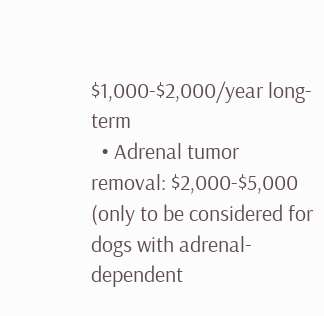$1,000-$2,000/year long-term
  • Adrenal tumor removal: $2,000-$5,000 (only to be considered for dogs with adrenal-dependent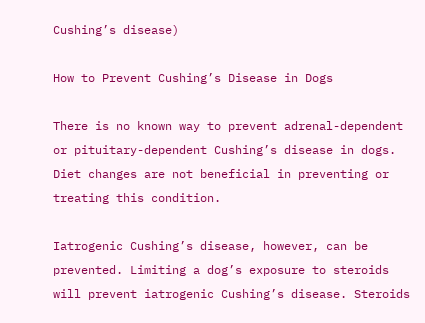Cushing’s disease)

How to Prevent Cushing’s Disease in Dogs

There is no known way to prevent adrenal-dependent or pituitary-dependent Cushing’s disease in dogs. Diet changes are not beneficial in preventing or treating this condition.

Iatrogenic Cushing’s disease, however, can be prevented. Limiting a dog’s exposure to steroids will prevent iatrogenic Cushing’s disease. Steroids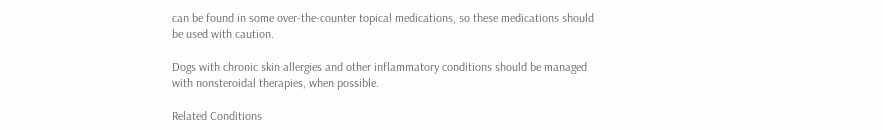can be found in some over-the-counter topical medications, so these medications should be used with caution.

Dogs with chronic skin allergies and other inflammatory conditions should be managed with nonsteroidal therapies, when possible.

Related Conditions